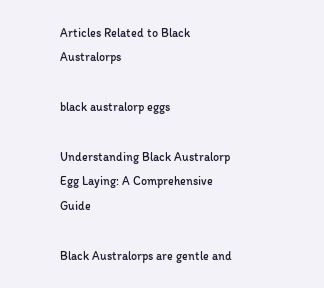Articles Related to Black Australorps

black australorp eggs

Understanding Black Australorp Egg Laying: A Comprehensive Guide

Black Australorps are gentle and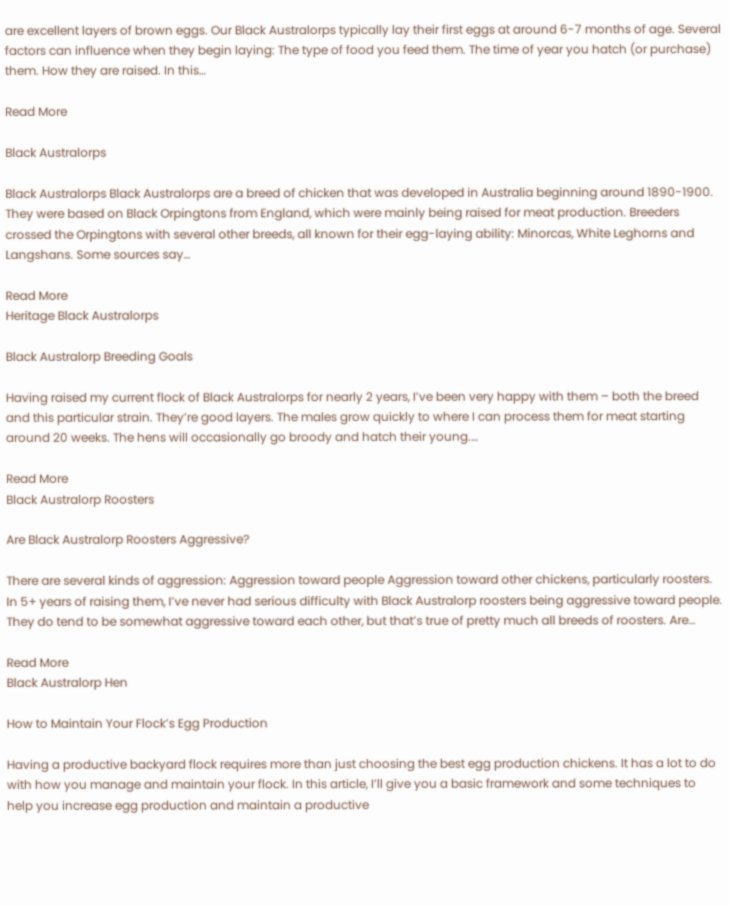are excellent layers of brown eggs. Our Black Australorps typically lay their first eggs at around 6-7 months of age. Several factors can influence when they begin laying: The type of food you feed them. The time of year you hatch (or purchase) them. How they are raised. In this…

Read More

Black Australorps

Black Australorps Black Australorps are a breed of chicken that was developed in Australia beginning around 1890-1900. They were based on Black Orpingtons from England, which were mainly being raised for meat production. Breeders crossed the Orpingtons with several other breeds, all known for their egg-laying ability: Minorcas, White Leghorns and Langshans. Some sources say…

Read More
Heritage Black Australorps

Black Australorp Breeding Goals

Having raised my current flock of Black Australorps for nearly 2 years, I’ve been very happy with them – both the breed and this particular strain. They’re good layers. The males grow quickly to where I can process them for meat starting around 20 weeks. The hens will occasionally go broody and hatch their young.…

Read More
Black Australorp Roosters

Are Black Australorp Roosters Aggressive?

There are several kinds of aggression: Aggression toward people Aggression toward other chickens, particularly roosters. In 5+ years of raising them, I’ve never had serious difficulty with Black Australorp roosters being aggressive toward people. They do tend to be somewhat aggressive toward each other, but that’s true of pretty much all breeds of roosters. Are…

Read More
Black Australorp Hen

How to Maintain Your Flock’s Egg Production

Having a productive backyard flock requires more than just choosing the best egg production chickens. It has a lot to do with how you manage and maintain your flock. In this article, I’ll give you a basic framework and some techniques to help you increase egg production and maintain a productive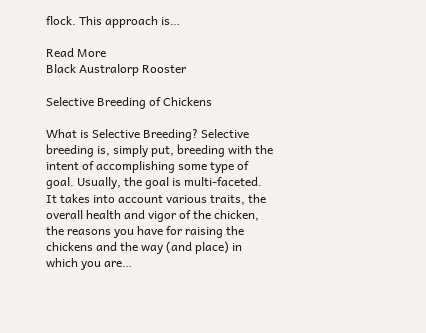flock. This approach is…

Read More
Black Australorp Rooster

Selective Breeding of Chickens

What is Selective Breeding? Selective breeding is, simply put, breeding with the intent of accomplishing some type of goal. Usually, the goal is multi-faceted. It takes into account various traits, the overall health and vigor of the chicken, the reasons you have for raising the chickens and the way (and place) in which you are…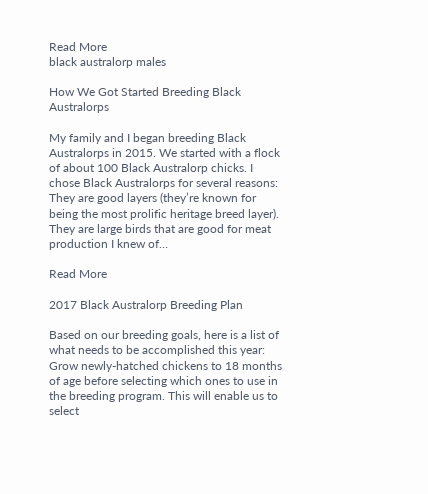Read More
black australorp males

How We Got Started Breeding Black Australorps

My family and I began breeding Black Australorps in 2015. We started with a flock of about 100 Black Australorp chicks. I chose Black Australorps for several reasons: They are good layers (they’re known for being the most prolific heritage breed layer). They are large birds that are good for meat production I knew of…

Read More

2017 Black Australorp Breeding Plan

Based on our breeding goals, here is a list of what needs to be accomplished this year: Grow newly-hatched chickens to 18 months of age before selecting which ones to use in the breeding program. This will enable us to select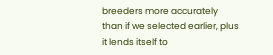breeders more accurately than if we selected earlier, plus it lends itself to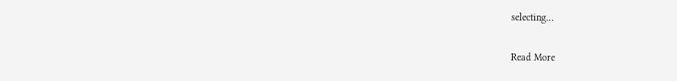selecting…

Read More